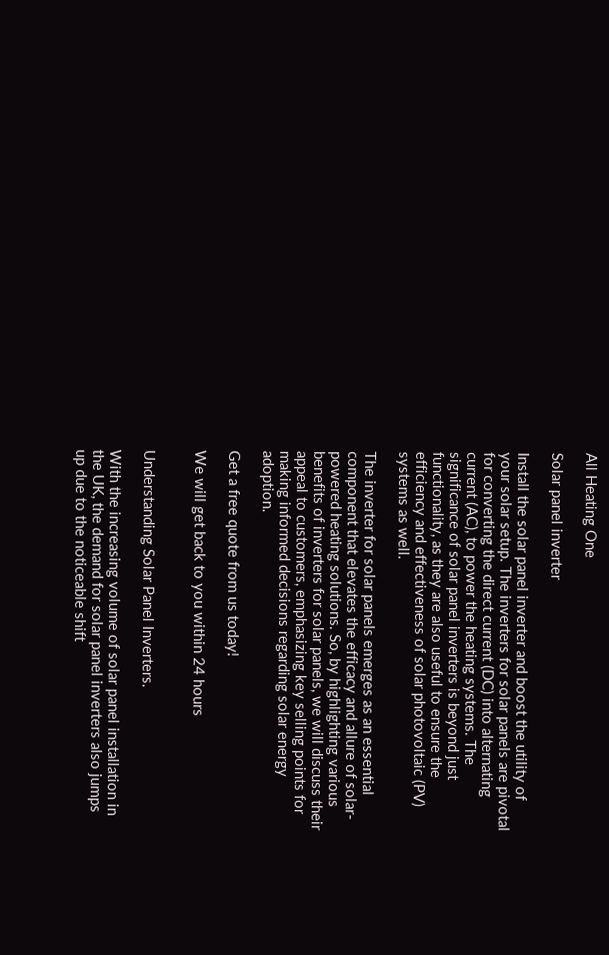All Heating One

Solar panel inverter

Install the solar panel inverter and boost the utility of your solar setup. The inverters for solar panels are pivotal for converting the direct current (DC) into alternating current (AC), to power the heating systems. The significance of solar panel inverters is beyond just functionality, as they are also useful to ensure the efficiency and effectiveness of solar photovoltaic (PV) systems as well.

The inverter for solar panels emerges as an essential component that elevates the efficacy and allure of solar-powered heating solutions. So, by highlighting various benefits of inverters for solar panels, we will discuss their appeal to customers, emphasizing key selling points for making informed decisions regarding solar energy adoption.

Get a free quote from us today!

We will get back to you within 24 hours


Understanding Solar Panel Inverters.

With the increasing volume of solar panel installation in the UK, the demand for solar panel inverters also jumps up due to the noticeable shift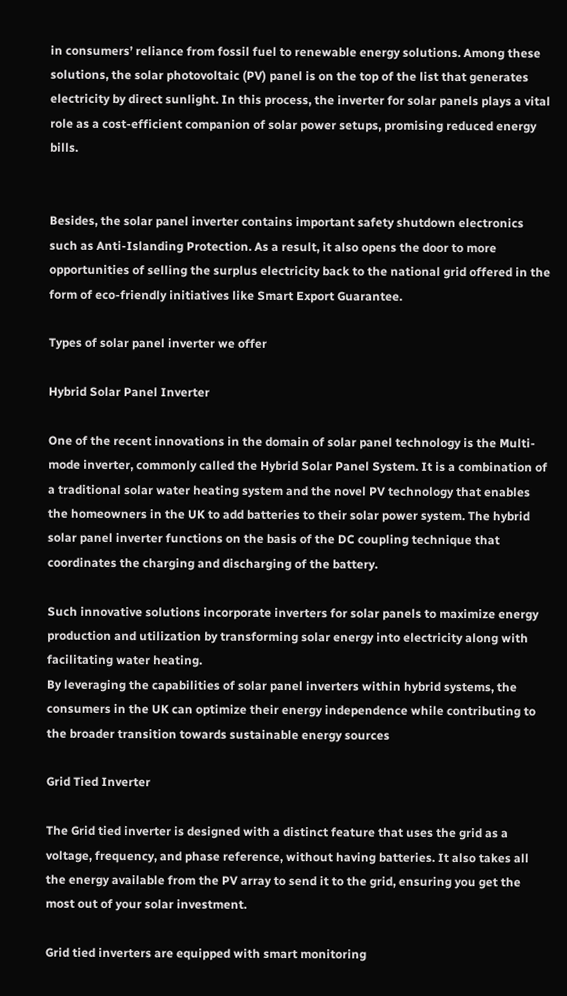in consumers’ reliance from fossil fuel to renewable energy solutions. Among these solutions, the solar photovoltaic (PV) panel is on the top of the list that generates electricity by direct sunlight. In this process, the inverter for solar panels plays a vital role as a cost-efficient companion of solar power setups, promising reduced energy bills.


Besides, the solar panel inverter contains important safety shutdown electronics such as Anti-Islanding Protection. As a result, it also opens the door to more opportunities of selling the surplus electricity back to the national grid offered in the form of eco-friendly initiatives like Smart Export Guarantee.

Types of solar panel inverter we offer

Hybrid Solar Panel Inverter

One of the recent innovations in the domain of solar panel technology is the Multi-mode inverter, commonly called the Hybrid Solar Panel System. It is a combination of a traditional solar water heating system and the novel PV technology that enables the homeowners in the UK to add batteries to their solar power system. The hybrid solar panel inverter functions on the basis of the DC coupling technique that coordinates the charging and discharging of the battery.

Such innovative solutions incorporate inverters for solar panels to maximize energy production and utilization by transforming solar energy into electricity along with facilitating water heating.
By leveraging the capabilities of solar panel inverters within hybrid systems, the consumers in the UK can optimize their energy independence while contributing to the broader transition towards sustainable energy sources

Grid Tied Inverter

The Grid tied inverter is designed with a distinct feature that uses the grid as a voltage, frequency, and phase reference, without having batteries. It also takes all the energy available from the PV array to send it to the grid, ensuring you get the most out of your solar investment.

Grid tied inverters are equipped with smart monitoring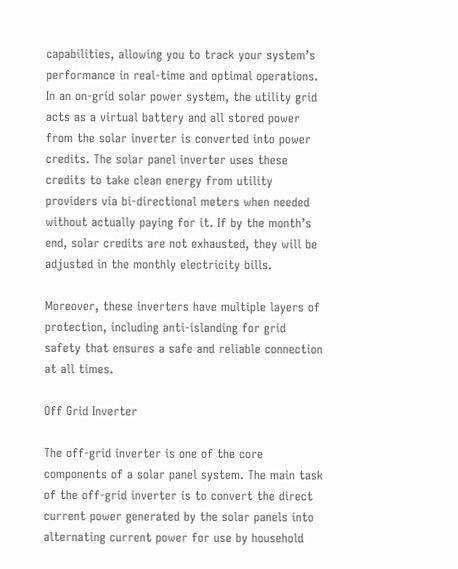capabilities, allowing you to track your system’s performance in real-time and optimal operations. In an on-grid solar power system, the utility grid acts as a virtual battery and all stored power from the solar inverter is converted into power credits. The solar panel inverter uses these credits to take clean energy from utility providers via bi-directional meters when needed without actually paying for it. If by the month’s end, solar credits are not exhausted, they will be adjusted in the monthly electricity bills.

Moreover, these inverters have multiple layers of protection, including anti-islanding for grid safety that ensures a safe and reliable connection at all times.

Off Grid Inverter

The off-grid inverter is one of the core components of a solar panel system. The main task of the off-grid inverter is to convert the direct current power generated by the solar panels into alternating current power for use by household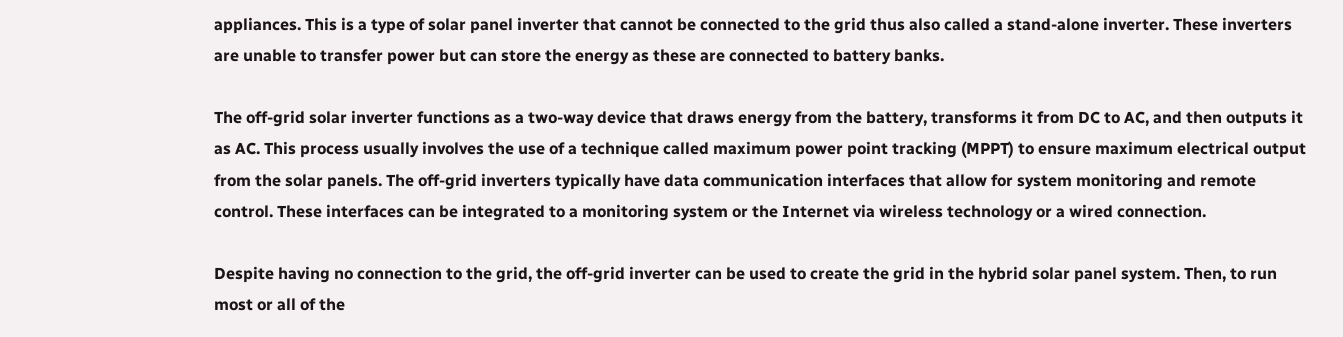appliances. This is a type of solar panel inverter that cannot be connected to the grid thus also called a stand-alone inverter. These inverters are unable to transfer power but can store the energy as these are connected to battery banks.

The off-grid solar inverter functions as a two-way device that draws energy from the battery, transforms it from DC to AC, and then outputs it as AC. This process usually involves the use of a technique called maximum power point tracking (MPPT) to ensure maximum electrical output from the solar panels. The off-grid inverters typically have data communication interfaces that allow for system monitoring and remote control. These interfaces can be integrated to a monitoring system or the Internet via wireless technology or a wired connection.

Despite having no connection to the grid, the off-grid inverter can be used to create the grid in the hybrid solar panel system. Then, to run most or all of the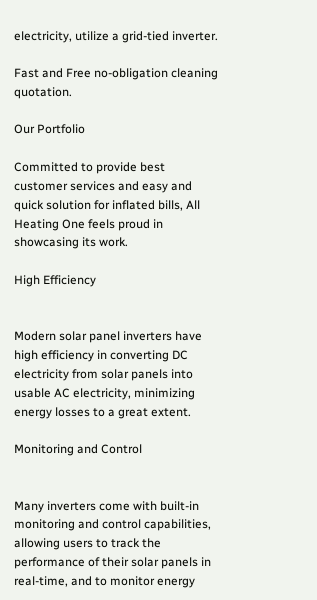electricity, utilize a grid-tied inverter.

Fast and Free no-obligation cleaning quotation.

Our Portfolio

Committed to provide best customer services and easy and quick solution for inflated bills, All Heating One feels proud in showcasing its work.

High Efficiency


Modern solar panel inverters have high efficiency in converting DC electricity from solar panels into usable AC electricity, minimizing energy losses to a great extent.

Monitoring and Control


Many inverters come with built-in monitoring and control capabilities, allowing users to track the performance of their solar panels in real-time, and to monitor energy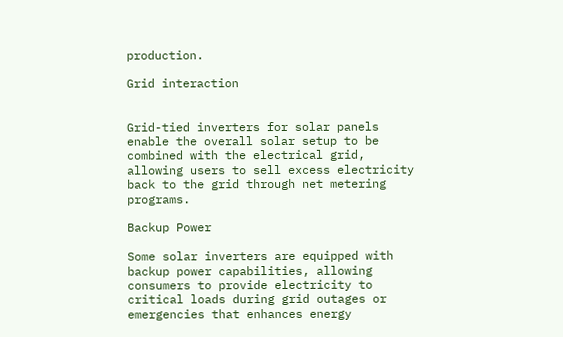production.

Grid interaction


Grid-tied inverters for solar panels enable the overall solar setup to be combined with the electrical grid, allowing users to sell excess electricity back to the grid through net metering programs.

Backup Power

Some solar inverters are equipped with backup power capabilities, allowing consumers to provide electricity to critical loads during grid outages or emergencies that enhances energy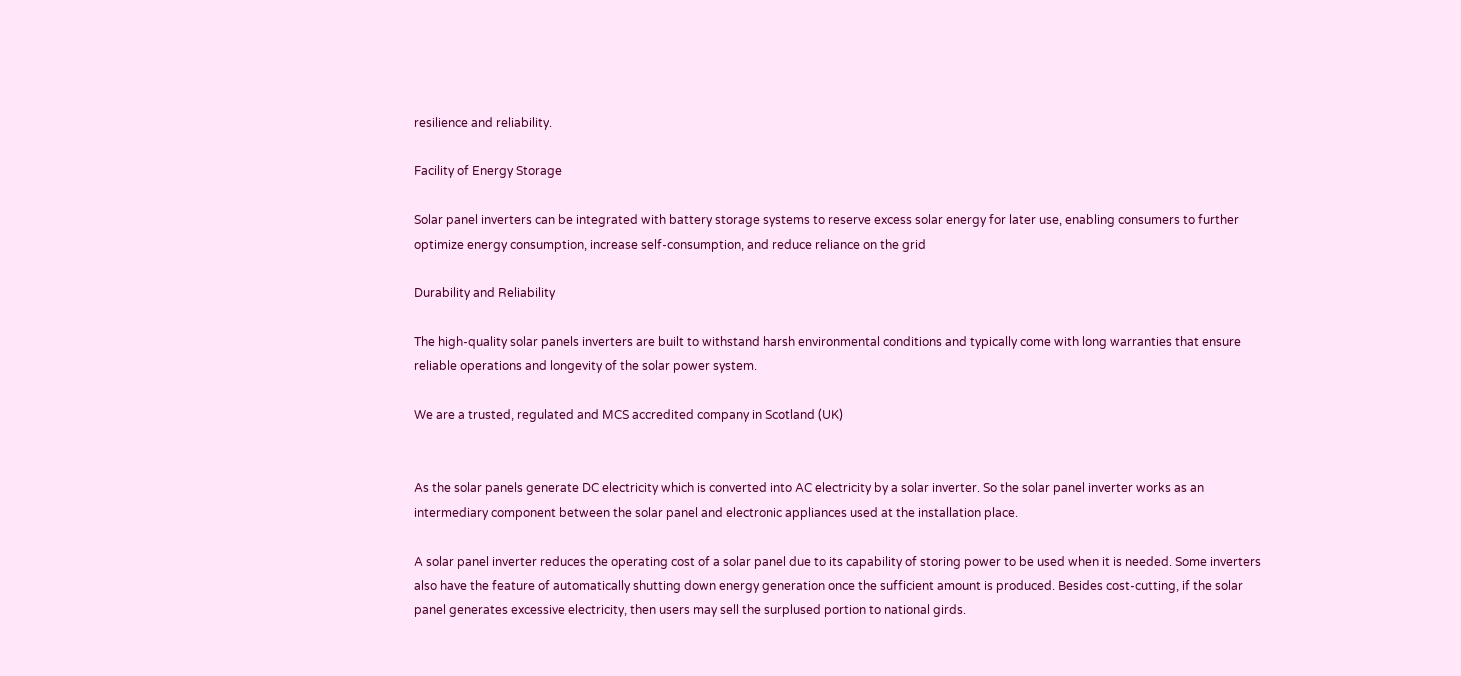resilience and reliability.

Facility of Energy Storage

Solar panel inverters can be integrated with battery storage systems to reserve excess solar energy for later use, enabling consumers to further optimize energy consumption, increase self-consumption, and reduce reliance on the grid

Durability and Reliability

The high-quality solar panels inverters are built to withstand harsh environmental conditions and typically come with long warranties that ensure reliable operations and longevity of the solar power system.

We are a trusted, regulated and MCS accredited company in Scotland (UK)


As the solar panels generate DC electricity which is converted into AC electricity by a solar inverter. So the solar panel inverter works as an intermediary component between the solar panel and electronic appliances used at the installation place.

A solar panel inverter reduces the operating cost of a solar panel due to its capability of storing power to be used when it is needed. Some inverters also have the feature of automatically shutting down energy generation once the sufficient amount is produced. Besides cost-cutting, if the solar panel generates excessive electricity, then users may sell the surplused portion to national girds.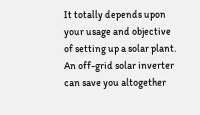It totally depends upon your usage and objective of setting up a solar plant. An off-grid solar inverter can save you altogether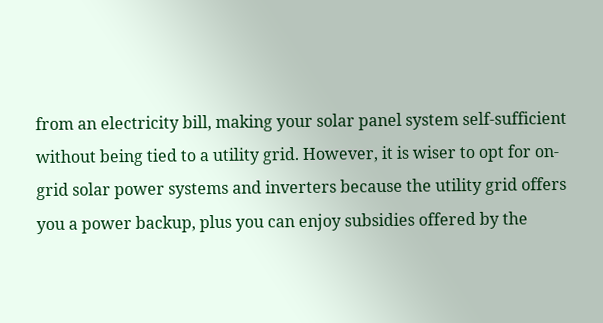from an electricity bill, making your solar panel system self-sufficient without being tied to a utility grid. However, it is wiser to opt for on-grid solar power systems and inverters because the utility grid offers you a power backup, plus you can enjoy subsidies offered by the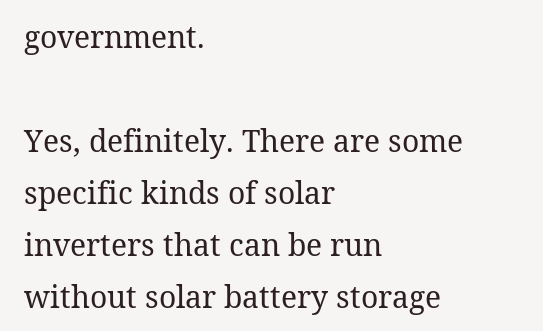government.

Yes, definitely. There are some specific kinds of solar inverters that can be run without solar battery storage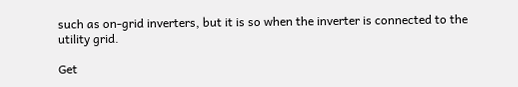such as on-grid inverters, but it is so when the inverter is connected to the utility grid.

Get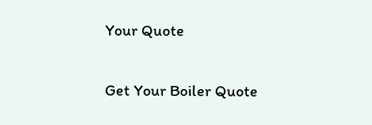Your Quote

Get Your Boiler Quote